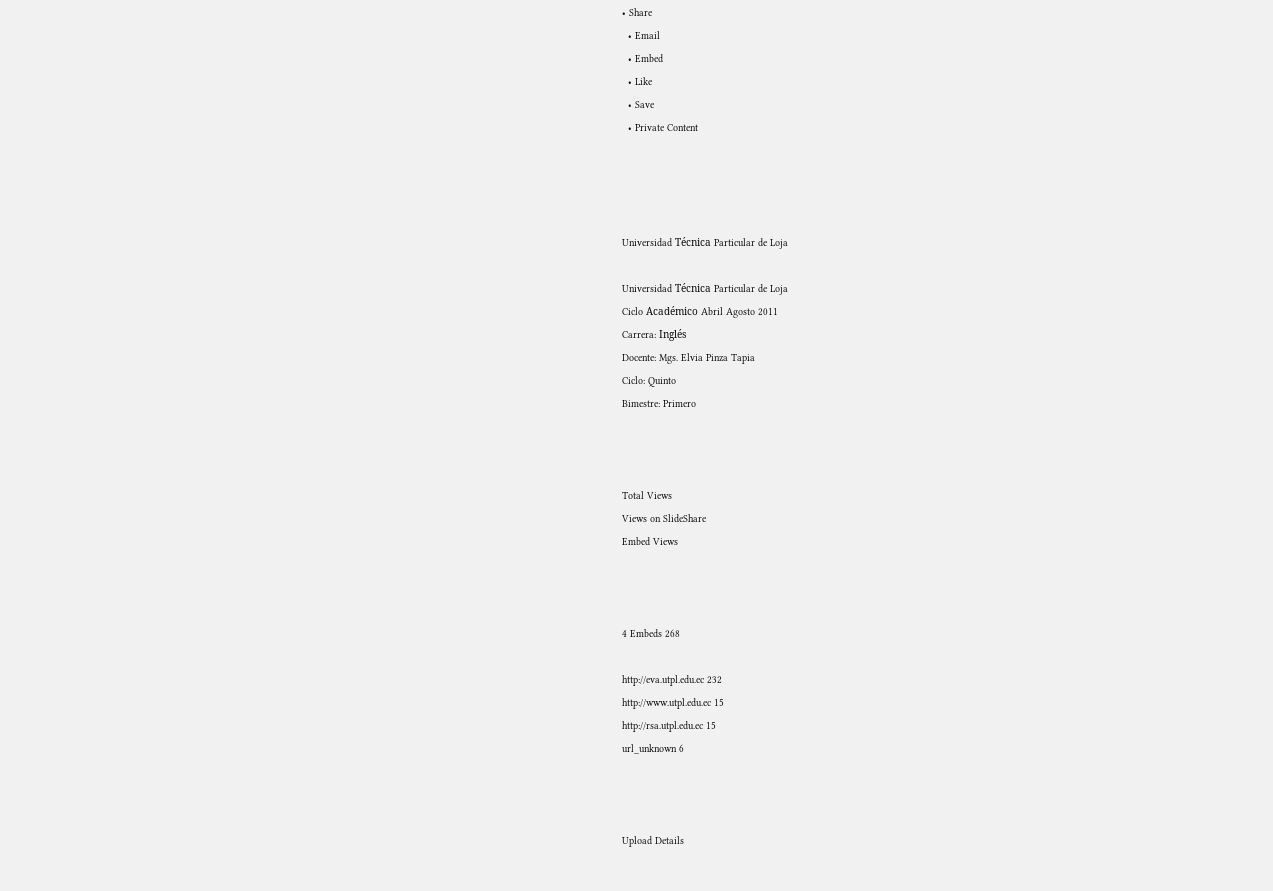• Share
  • Email
  • Embed
  • Like
  • Save
  • Private Content




Universidad Técnica Particular de Loja

Universidad Técnica Particular de Loja
Ciclo Académico Abril Agosto 2011
Carrera: Inglés
Docente: Mgs. Elvia Pinza Tapia
Ciclo: Quinto
Bimestre: Primero



Total Views
Views on SlideShare
Embed Views



4 Embeds 268

http://eva.utpl.edu.ec 232
http://www.utpl.edu.ec 15
http://rsa.utpl.edu.ec 15
url_unknown 6



Upload Details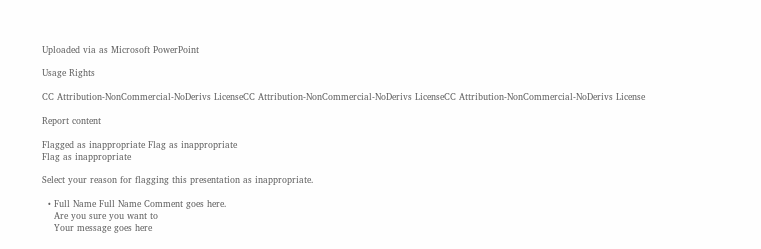Uploaded via as Microsoft PowerPoint

Usage Rights

CC Attribution-NonCommercial-NoDerivs LicenseCC Attribution-NonCommercial-NoDerivs LicenseCC Attribution-NonCommercial-NoDerivs License

Report content

Flagged as inappropriate Flag as inappropriate
Flag as inappropriate

Select your reason for flagging this presentation as inappropriate.

  • Full Name Full Name Comment goes here.
    Are you sure you want to
    Your message goes here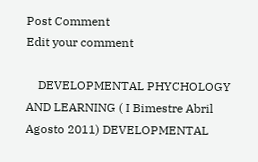Post Comment
Edit your comment

    DEVELOPMENTAL PHYCHOLOGY AND LEARNING ( I Bimestre Abril Agosto 2011) DEVELOPMENTAL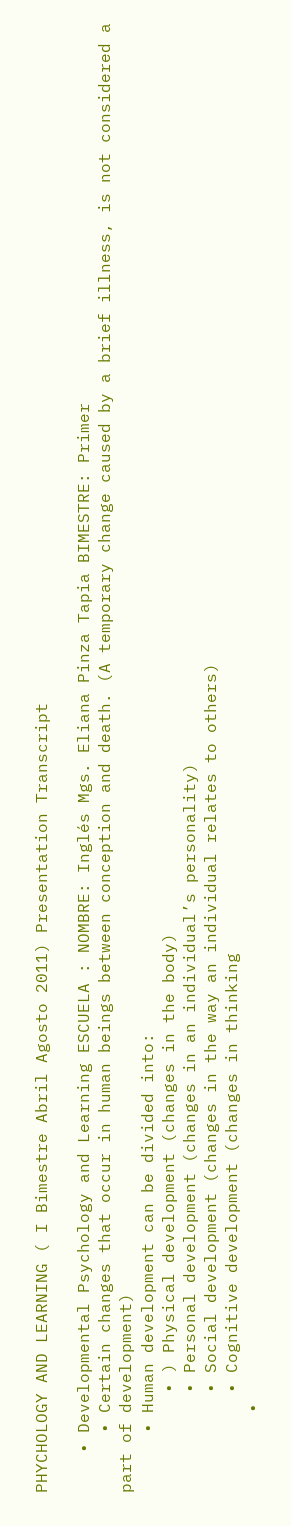PHYCHOLOGY AND LEARNING ( I Bimestre Abril Agosto 2011) Presentation Transcript

    • Developmental Psychology and Learning ESCUELA : NOMBRE: Inglés Mgs. Eliana Pinza Tapia BIMESTRE: Primer
      • Certain changes that occur in human beings between conception and death. (A temporary change caused by a brief illness, is not considered a part of development)
      • Human development can be divided into:
          • ) Physical development (changes in the body)
          • Personal development (changes in an individual’s personality)
          • Social development (changes in the way an individual relates to others)
          • Cognitive development (changes in thinking
        •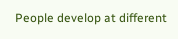People develop at different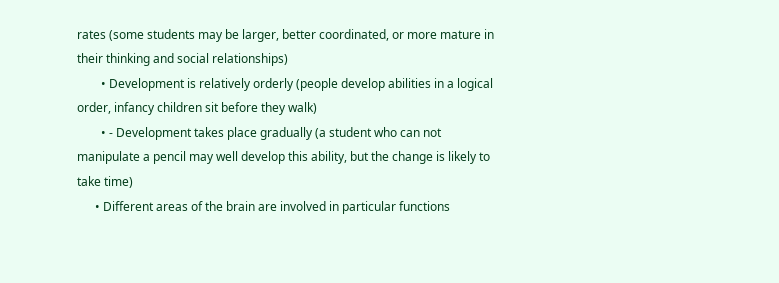rates (some students may be larger, better coordinated, or more mature in their thinking and social relationships)
        • Development is relatively orderly (people develop abilities in a logical order, infancy children sit before they walk)
        • - Development takes place gradually (a student who can not manipulate a pencil may well develop this ability, but the change is likely to take time)
      • Different areas of the brain are involved in particular functions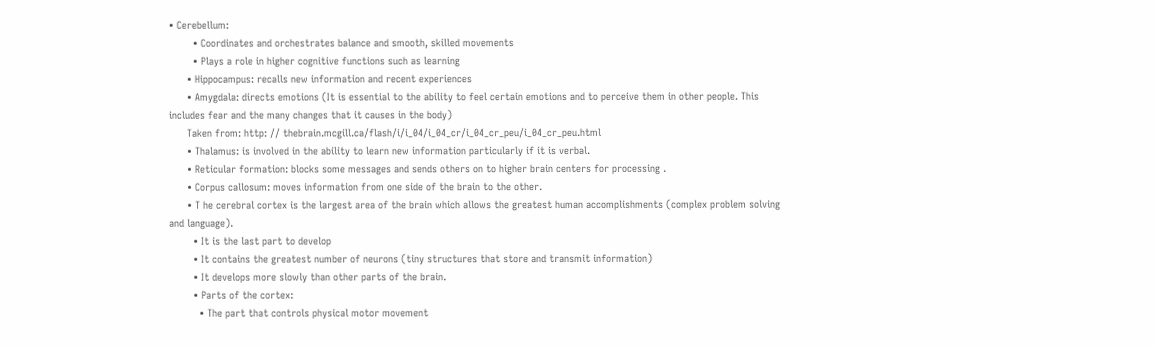• Cerebellum:
        • Coordinates and orchestrates balance and smooth, skilled movements
        • Plays a role in higher cognitive functions such as learning
      • Hippocampus: recalls new information and recent experiences
      • Amygdala: directs emotions (It is essential to the ability to feel certain emotions and to perceive them in other people. This includes fear and the many changes that it causes in the body)
      Taken from: http: // thebrain.mcgill.ca/flash/i/i_04/i_04_cr/i_04_cr_peu/i_04_cr_peu.html
      • Thalamus: is involved in the ability to learn new information particularly if it is verbal.
      • Reticular formation: blocks some messages and sends others on to higher brain centers for processing .
      • Corpus callosum: moves information from one side of the brain to the other.
      • T he cerebral cortex is the largest area of the brain which allows the greatest human accomplishments (complex problem solving and language).
        • It is the last part to develop
        • It contains the greatest number of neurons (tiny structures that store and transmit information)
        • It develops more slowly than other parts of the brain.
        • Parts of the cortex:
          • The part that controls physical motor movement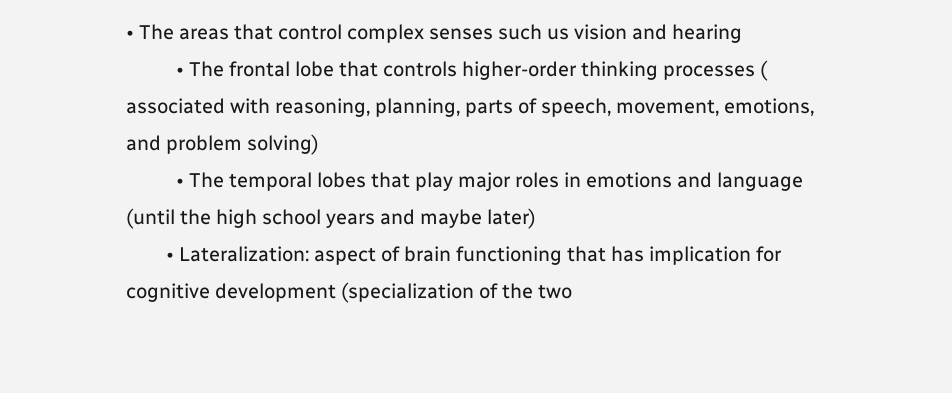• The areas that control complex senses such us vision and hearing
          • The frontal lobe that controls higher-order thinking processes ( associated with reasoning, planning, parts of speech, movement, emotions, and problem solving)
          • The temporal lobes that play major roles in emotions and language (until the high school years and maybe later)
        • Lateralization: aspect of brain functioning that has implication for cognitive development (specialization of the two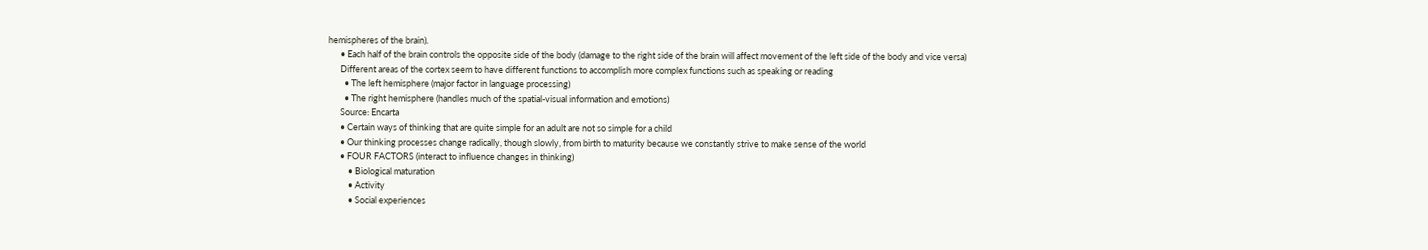hemispheres of the brain).
      • Each half of the brain controls the opposite side of the body (damage to the right side of the brain will affect movement of the left side of the body and vice versa)
      Different areas of the cortex seem to have different functions to accomplish more complex functions such as speaking or reading
        • The left hemisphere (major factor in language processing)
        • The right hemisphere (handles much of the spatial-visual information and emotions)
      Source: Encarta
      • Certain ways of thinking that are quite simple for an adult are not so simple for a child
      • Our thinking processes change radically, though slowly, from birth to maturity because we constantly strive to make sense of the world
      • FOUR FACTORS (interact to influence changes in thinking)
          • Biological maturation
          • Activity
          • Social experiences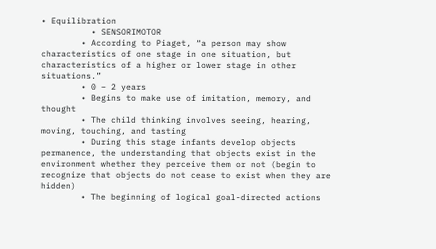• Equilibration
          • SENSORIMOTOR
        • According to Piaget, “a person may show characteristics of one stage in one situation, but characteristics of a higher or lower stage in other situations.”
        • 0 – 2 years
        • Begins to make use of imitation, memory, and thought
        • The child thinking involves seeing, hearing, moving, touching, and tasting
        • During this stage infants develop objects permanence, the understanding that objects exist in the environment whether they perceive them or not (begin to recognize that objects do not cease to exist when they are hidden)
        • The beginning of logical goal-directed actions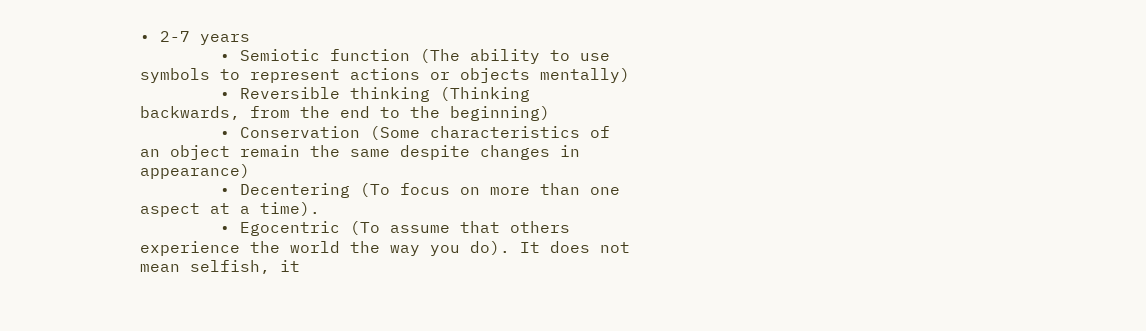• 2-7 years
        • Semiotic function (The ability to use symbols to represent actions or objects mentally)
        • Reversible thinking (Thinking backwards, from the end to the beginning)
        • Conservation (Some characteristics of an object remain the same despite changes in appearance)
        • Decentering (To focus on more than one aspect at a time).
        • Egocentric (To assume that others experience the world the way you do). It does not mean selfish, it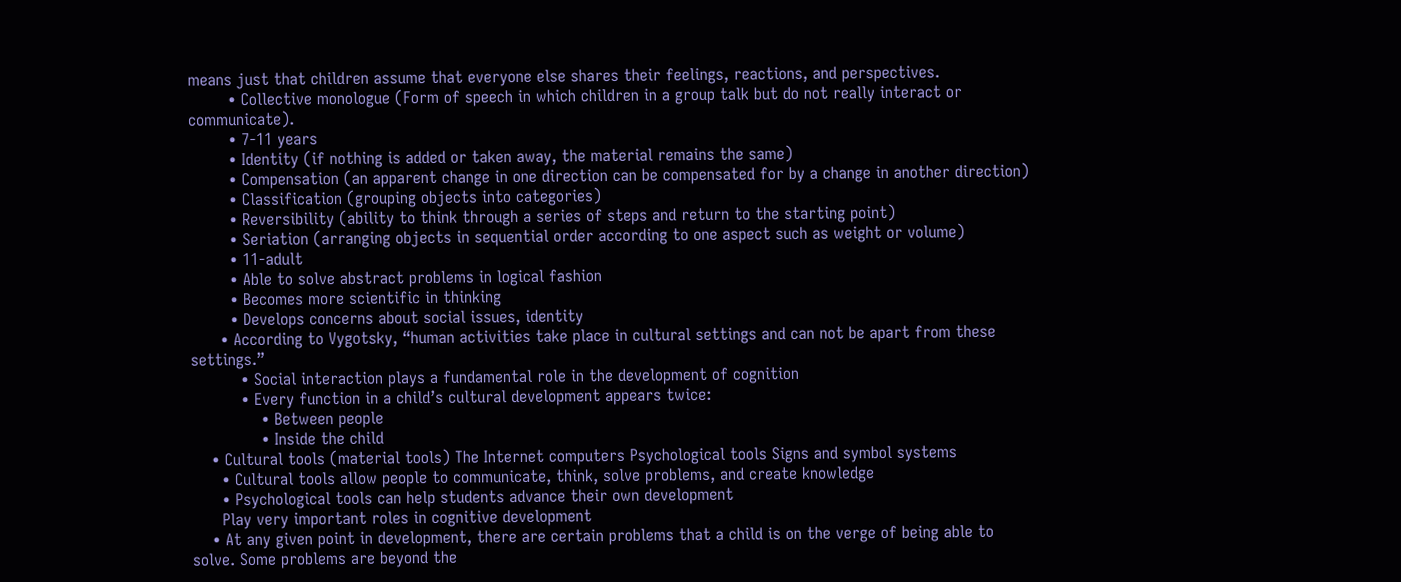means just that children assume that everyone else shares their feelings, reactions, and perspectives.
        • Collective monologue (Form of speech in which children in a group talk but do not really interact or communicate).
        • 7-11 years
        • Identity (if nothing is added or taken away, the material remains the same)
        • Compensation (an apparent change in one direction can be compensated for by a change in another direction)
        • Classification (grouping objects into categories)
        • Reversibility (ability to think through a series of steps and return to the starting point)
        • Seriation (arranging objects in sequential order according to one aspect such as weight or volume)
        • 11-adult
        • Able to solve abstract problems in logical fashion
        • Becomes more scientific in thinking
        • Develops concerns about social issues, identity
      • According to Vygotsky, “human activities take place in cultural settings and can not be apart from these settings.”
          • Social interaction plays a fundamental role in the development of cognition
          • Every function in a child’s cultural development appears twice:
              • Between people
              • Inside the child
    • Cultural tools (material tools) The Internet computers Psychological tools Signs and symbol systems
      • Cultural tools allow people to communicate, think, solve problems, and create knowledge
      • Psychological tools can help students advance their own development
      Play very important roles in cognitive development
    • At any given point in development, there are certain problems that a child is on the verge of being able to solve. Some problems are beyond the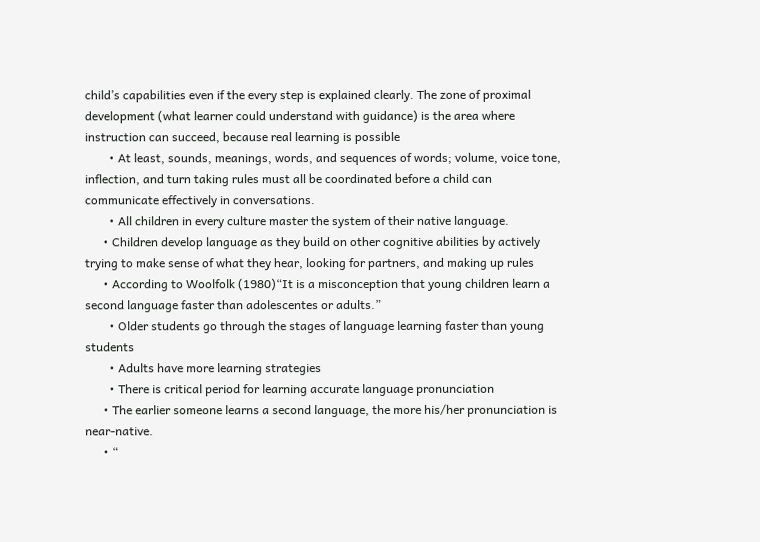child’s capabilities even if the every step is explained clearly. The zone of proximal development (what learner could understand with guidance) is the area where instruction can succeed, because real learning is possible
        • At least, sounds, meanings, words, and sequences of words; volume, voice tone, inflection, and turn taking rules must all be coordinated before a child can communicate effectively in conversations.
        • All children in every culture master the system of their native language.
      • Children develop language as they build on other cognitive abilities by actively trying to make sense of what they hear, looking for partners, and making up rules
      • According to Woolfolk (1980)“It is a misconception that young children learn a second language faster than adolescentes or adults.”
        • Older students go through the stages of language learning faster than young students
        • Adults have more learning strategies
        • There is critical period for learning accurate language pronunciation
      • The earlier someone learns a second language, the more his/her pronunciation is near-native.
      • “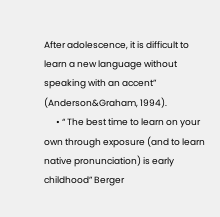After adolescence, it is difficult to learn a new language without speaking with an accent” (Anderson&Graham, 1994).
      • “ The best time to learn on your own through exposure (and to learn native pronunciation) is early childhood” Berger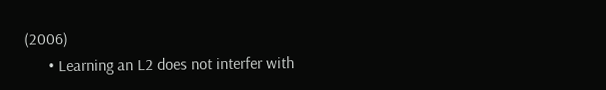(2006)
      • Learning an L2 does not interfer with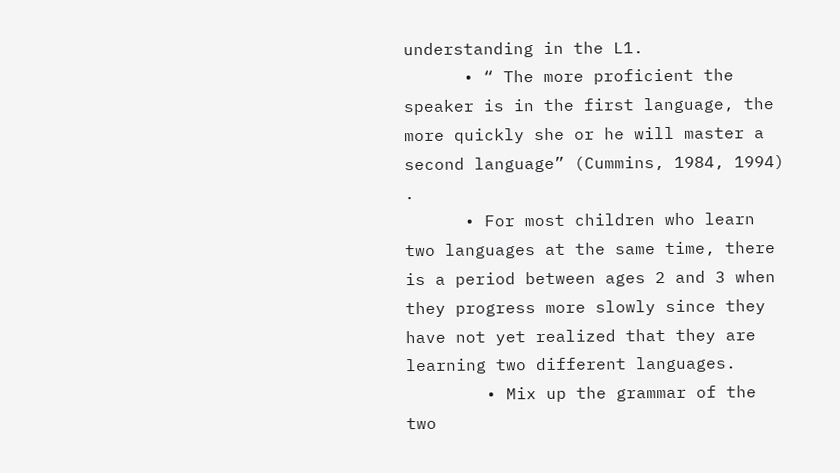understanding in the L1.
      • “ The more proficient the speaker is in the first language, the more quickly she or he will master a second language” (Cummins, 1984, 1994) .
      • For most children who learn two languages at the same time, there is a period between ages 2 and 3 when they progress more slowly since they have not yet realized that they are learning two different languages.
        • Mix up the grammar of the two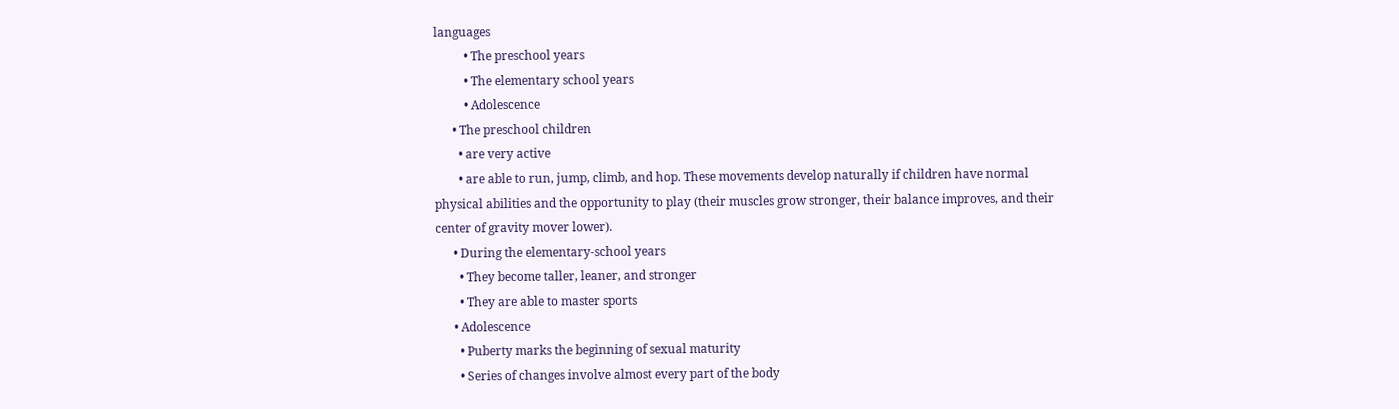languages
          • The preschool years
          • The elementary school years
          • Adolescence
      • The preschool children
        • are very active
        • are able to run, jump, climb, and hop. These movements develop naturally if children have normal physical abilities and the opportunity to play (their muscles grow stronger, their balance improves, and their center of gravity mover lower).
      • During the elementary-school years
        • They become taller, leaner, and stronger
        • They are able to master sports
      • Adolescence
        • Puberty marks the beginning of sexual maturity
        • Series of changes involve almost every part of the body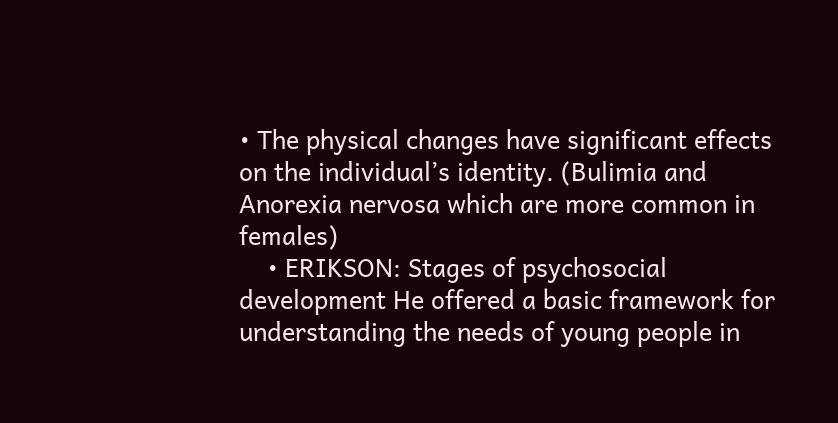• The physical changes have significant effects on the individual’s identity. (Bulimia and Anorexia nervosa which are more common in females)
    • ERIKSON: Stages of psychosocial development He offered a basic framework for understanding the needs of young people in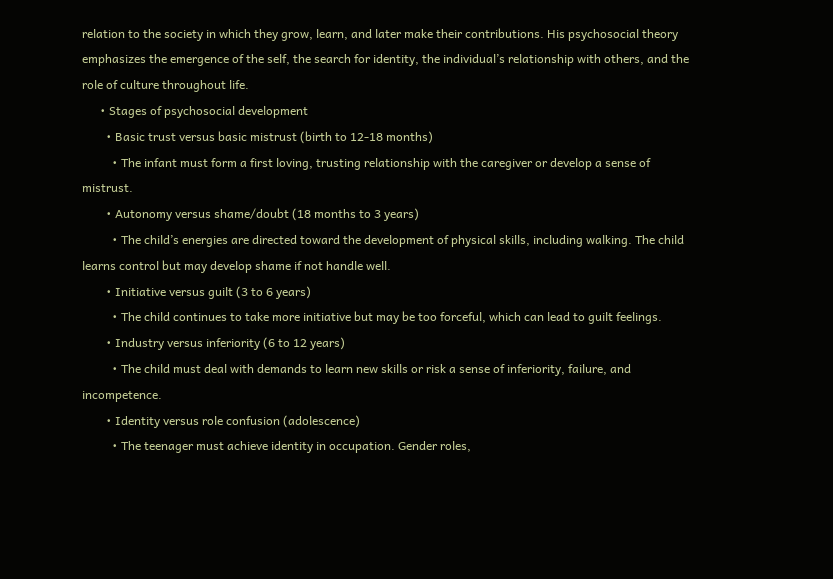relation to the society in which they grow, learn, and later make their contributions. His psychosocial theory emphasizes the emergence of the self, the search for identity, the individual’s relationship with others, and the role of culture throughout life.
      • Stages of psychosocial development
        • Basic trust versus basic mistrust (birth to 12-18 months)
          • The infant must form a first loving, trusting relationship with the caregiver or develop a sense of mistrust.
        • Autonomy versus shame/doubt (18 months to 3 years)
          • The child’s energies are directed toward the development of physical skills, including walking. The child learns control but may develop shame if not handle well.
        • Initiative versus guilt (3 to 6 years)
          • The child continues to take more initiative but may be too forceful, which can lead to guilt feelings.
        • Industry versus inferiority (6 to 12 years)
          • The child must deal with demands to learn new skills or risk a sense of inferiority, failure, and incompetence.
        • Identity versus role confusion (adolescence)
          • The teenager must achieve identity in occupation. Gender roles,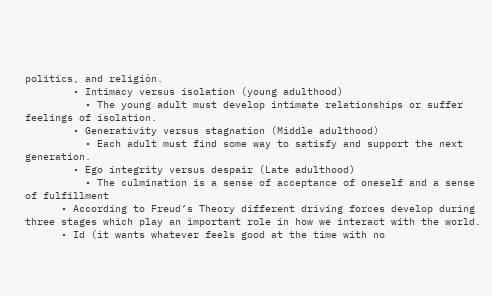politics, and religión.
        • Intimacy versus isolation (young adulthood)
          • The young adult must develop intimate relationships or suffer feelings of isolation.
        • Generativity versus stagnation (Middle adulthood)
          • Each adult must find some way to satisfy and support the next generation.
        • Ego integrity versus despair (Late adulthood)
          • The culmination is a sense of acceptance of oneself and a sense of fulfillment
      • According to Freud’s Theory different driving forces develop during three stages which play an important role in how we interact with the world.
      • Id (it wants whatever feels good at the time with no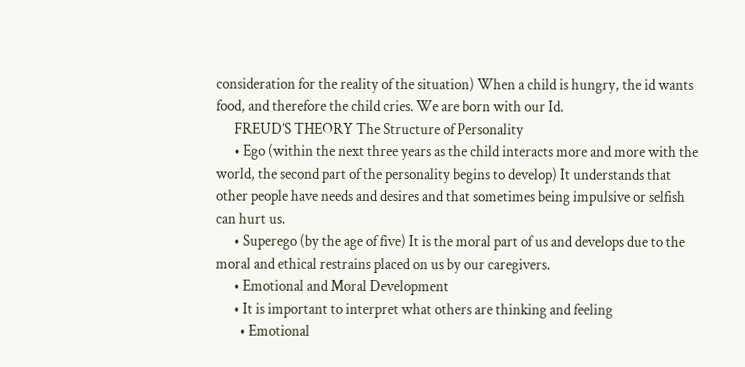consideration for the reality of the situation) When a child is hungry, the id wants food, and therefore the child cries. We are born with our Id.
      FREUD’S THEORY The Structure of Personality
      • Ego (within the next three years as the child interacts more and more with the world, the second part of the personality begins to develop) It understands that other people have needs and desires and that sometimes being impulsive or selfish can hurt us.
      • Superego (by the age of five) It is the moral part of us and develops due to the moral and ethical restrains placed on us by our caregivers.
      • Emotional and Moral Development
      • It is important to interpret what others are thinking and feeling
        • Emotional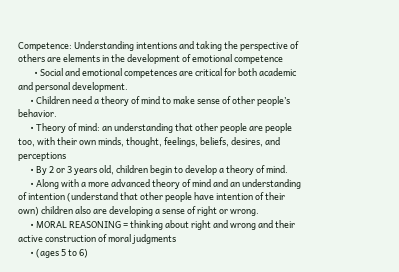Competence: Understanding intentions and taking the perspective of others are elements in the development of emotional competence
        • Social and emotional competences are critical for both academic and personal development.
      • Children need a theory of mind to make sense of other people’s behavior.
      • Theory of mind: an understanding that other people are people too, with their own minds, thought, feelings, beliefs, desires, and perceptions
      • By 2 or 3 years old, children begin to develop a theory of mind.
      • Along with a more advanced theory of mind and an understanding of intention (understand that other people have intention of their own) children also are developing a sense of right or wrong.
      • MORAL REASONING = thinking about right and wrong and their active construction of moral judgments
      • (ages 5 to 6)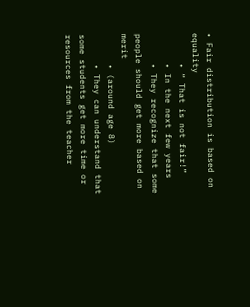• Fair distribution is based on equality
      • “ That is not fair!”
      • In the next few years
      • They recognize that some people should get more based on merit
      • (around age 8)
      • They can understand that some students get more time or resources from the teacher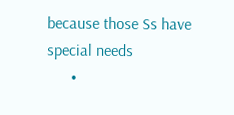because those Ss have special needs
      •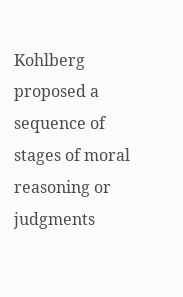Kohlberg proposed a sequence of stages of moral reasoning or judgments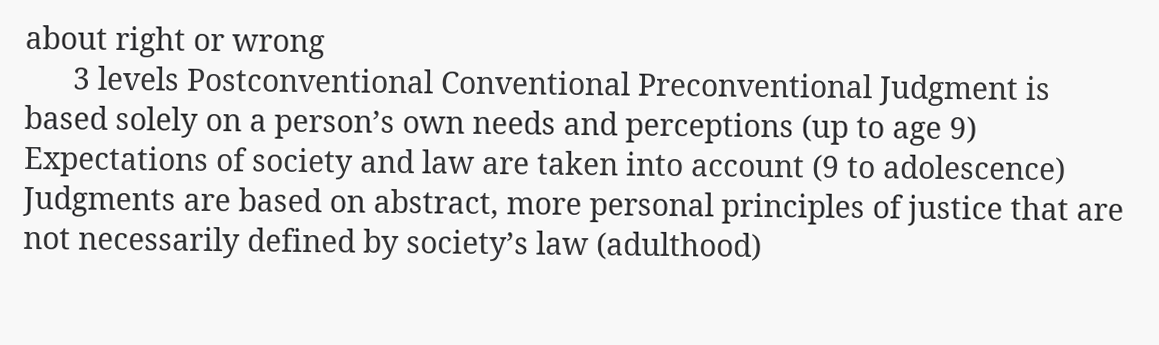about right or wrong
      3 levels Postconventional Conventional Preconventional Judgment is based solely on a person’s own needs and perceptions (up to age 9) Expectations of society and law are taken into account (9 to adolescence) Judgments are based on abstract, more personal principles of justice that are not necessarily defined by society’s law (adulthood)